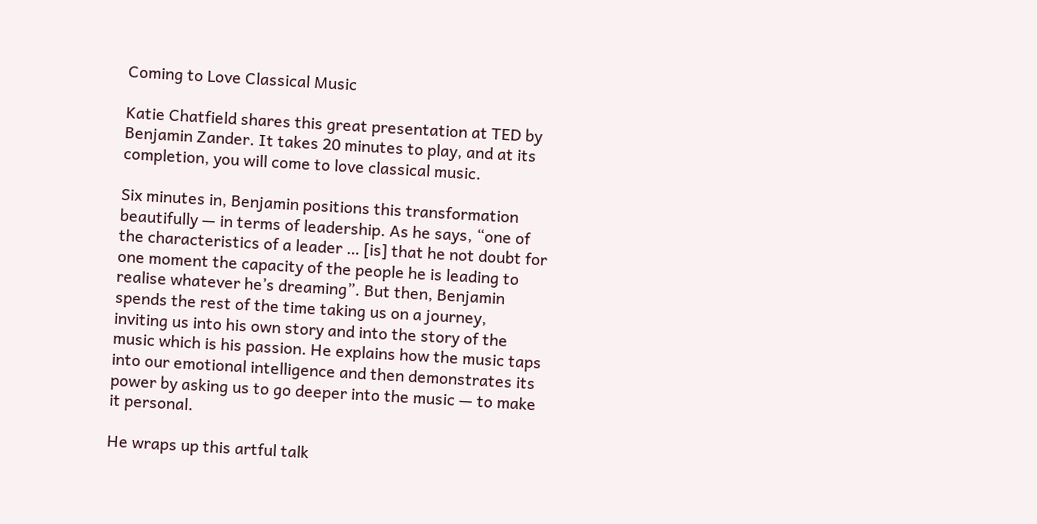Coming to Love Classical Music

Katie Chatfield shares this great presentation at TED by Benjamin Zander. It takes 20 minutes to play, and at its completion, you will come to love classical music.

Six minutes in, Benjamin positions this transformation beautifully — in terms of leadership. As he says, “one of the characteristics of a leader … [is] that he not doubt for one moment the capacity of the people he is leading to realise whatever he’s dreaming”. But then, Benjamin spends the rest of the time taking us on a journey, inviting us into his own story and into the story of the music which is his passion. He explains how the music taps into our emotional intelligence and then demonstrates its power by asking us to go deeper into the music — to make it personal.

He wraps up this artful talk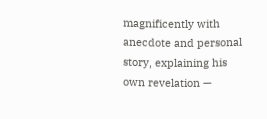magnificently with anecdote and personal story, explaining his own revelation —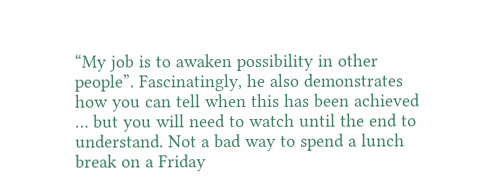“My job is to awaken possibility in other people”. Fascinatingly, he also demonstrates how you can tell when this has been achieved … but you will need to watch until the end to understand. Not a bad way to spend a lunch break on a Friday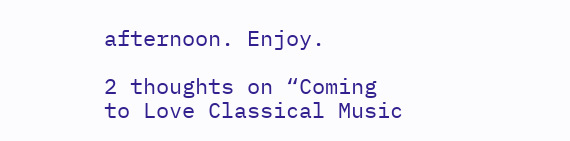afternoon. Enjoy.

2 thoughts on “Coming to Love Classical Music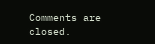Comments are closed.